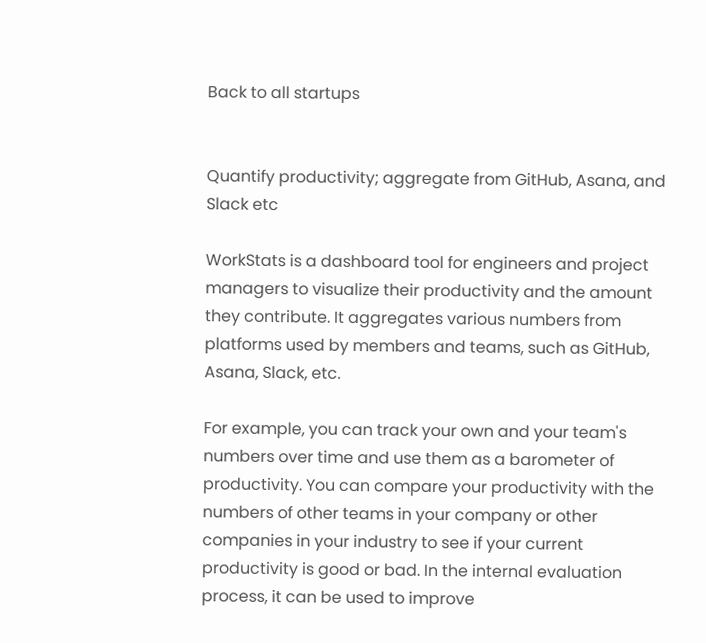Back to all startups


Quantify productivity; aggregate from GitHub, Asana, and Slack etc

WorkStats is a dashboard tool for engineers and project managers to visualize their productivity and the amount they contribute. It aggregates various numbers from platforms used by members and teams, such as GitHub, Asana, Slack, etc.

For example, you can track your own and your team's numbers over time and use them as a barometer of productivity. You can compare your productivity with the numbers of other teams in your company or other companies in your industry to see if your current productivity is good or bad. In the internal evaluation process, it can be used to improve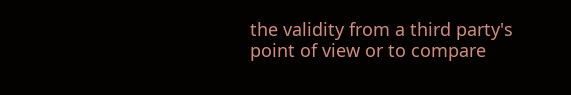the validity from a third party's point of view or to compare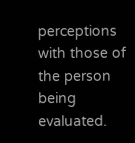perceptions with those of the person being evaluated.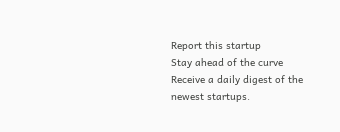Report this startup
Stay ahead of the curve
Receive a daily digest of the newest startups.